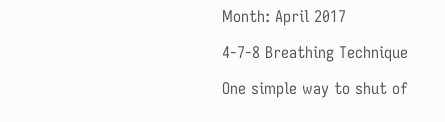Month: April 2017

4-7-8 Breathing Technique

One simple way to shut of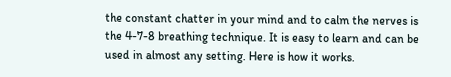the constant chatter in your mind and to calm the nerves is the 4-7-8 breathing technique. It is easy to learn and can be used in almost any setting. Here is how it works.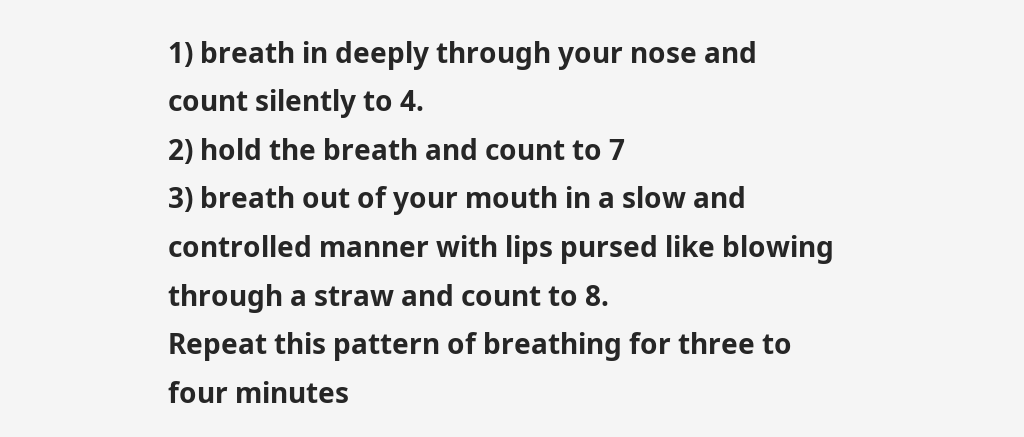1) breath in deeply through your nose and count silently to 4.
2) hold the breath and count to 7
3) breath out of your mouth in a slow and controlled manner with lips pursed like blowing through a straw and count to 8.
Repeat this pattern of breathing for three to four minutes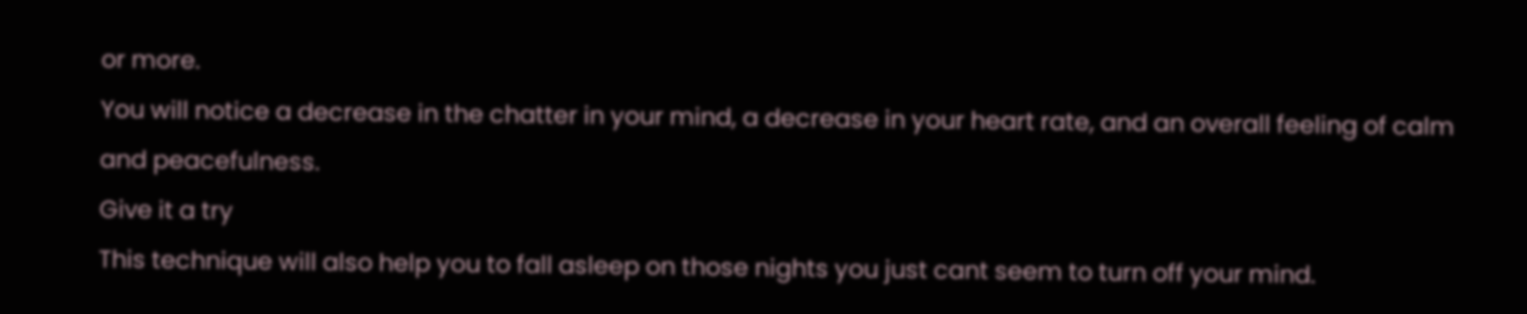or more.
You will notice a decrease in the chatter in your mind, a decrease in your heart rate, and an overall feeling of calm and peacefulness.
Give it a try
This technique will also help you to fall asleep on those nights you just cant seem to turn off your mind.